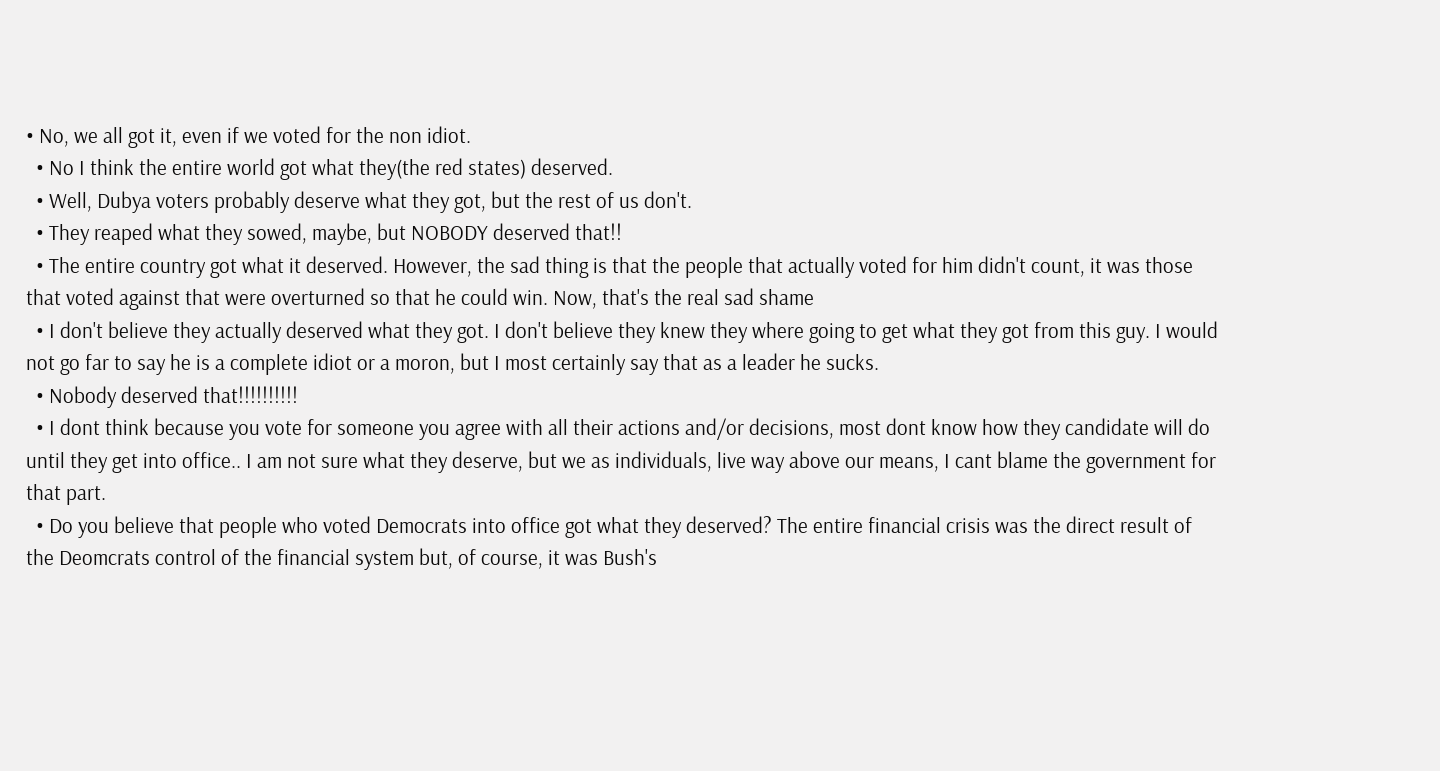• No, we all got it, even if we voted for the non idiot.
  • No I think the entire world got what they(the red states) deserved.
  • Well, Dubya voters probably deserve what they got, but the rest of us don't.
  • They reaped what they sowed, maybe, but NOBODY deserved that!!
  • The entire country got what it deserved. However, the sad thing is that the people that actually voted for him didn't count, it was those that voted against that were overturned so that he could win. Now, that's the real sad shame
  • I don't believe they actually deserved what they got. I don't believe they knew they where going to get what they got from this guy. I would not go far to say he is a complete idiot or a moron, but I most certainly say that as a leader he sucks.
  • Nobody deserved that!!!!!!!!!!
  • I dont think because you vote for someone you agree with all their actions and/or decisions, most dont know how they candidate will do until they get into office.. I am not sure what they deserve, but we as individuals, live way above our means, I cant blame the government for that part.
  • Do you believe that people who voted Democrats into office got what they deserved? The entire financial crisis was the direct result of the Deomcrats control of the financial system but, of course, it was Bush's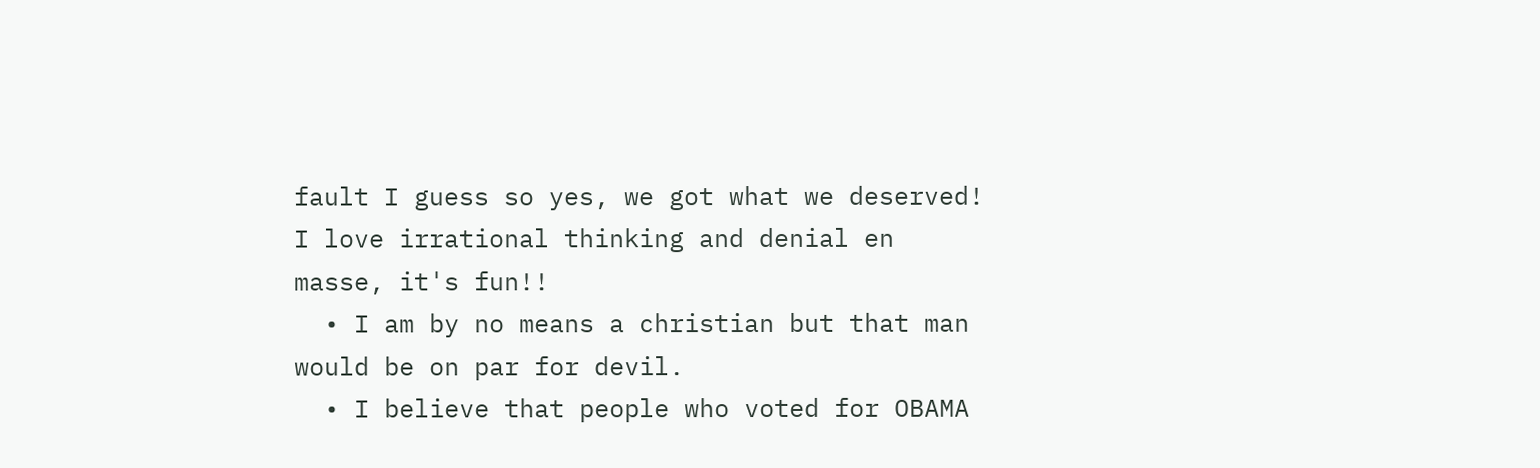fault I guess so yes, we got what we deserved! I love irrational thinking and denial en masse, it's fun!!
  • I am by no means a christian but that man would be on par for devil.
  • I believe that people who voted for OBAMA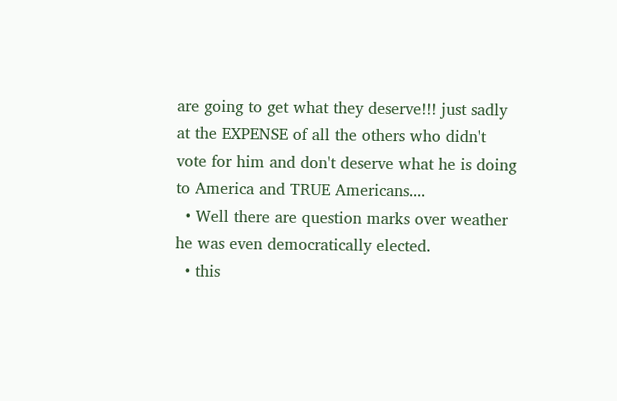are going to get what they deserve!!! just sadly at the EXPENSE of all the others who didn't vote for him and don't deserve what he is doing to America and TRUE Americans....
  • Well there are question marks over weather he was even democratically elected.
  • this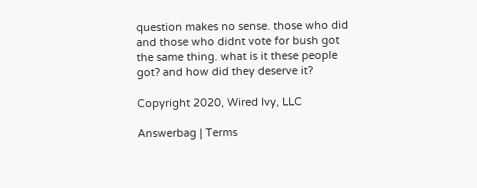question makes no sense. those who did and those who didnt vote for bush got the same thing. what is it these people got? and how did they deserve it?

Copyright 2020, Wired Ivy, LLC

Answerbag | Terms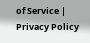of Service | Privacy Policy